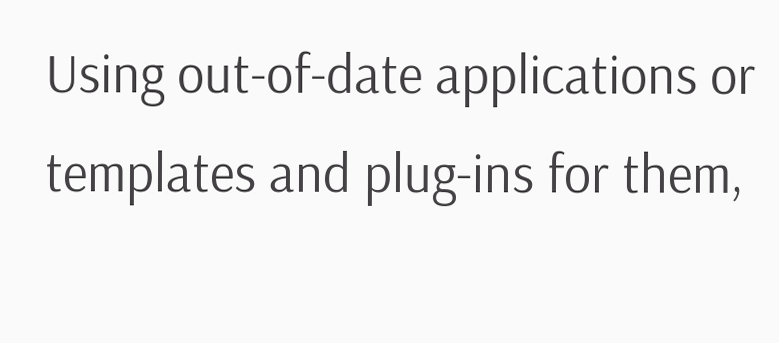Using out-of-date applications or templates and plug-ins for them,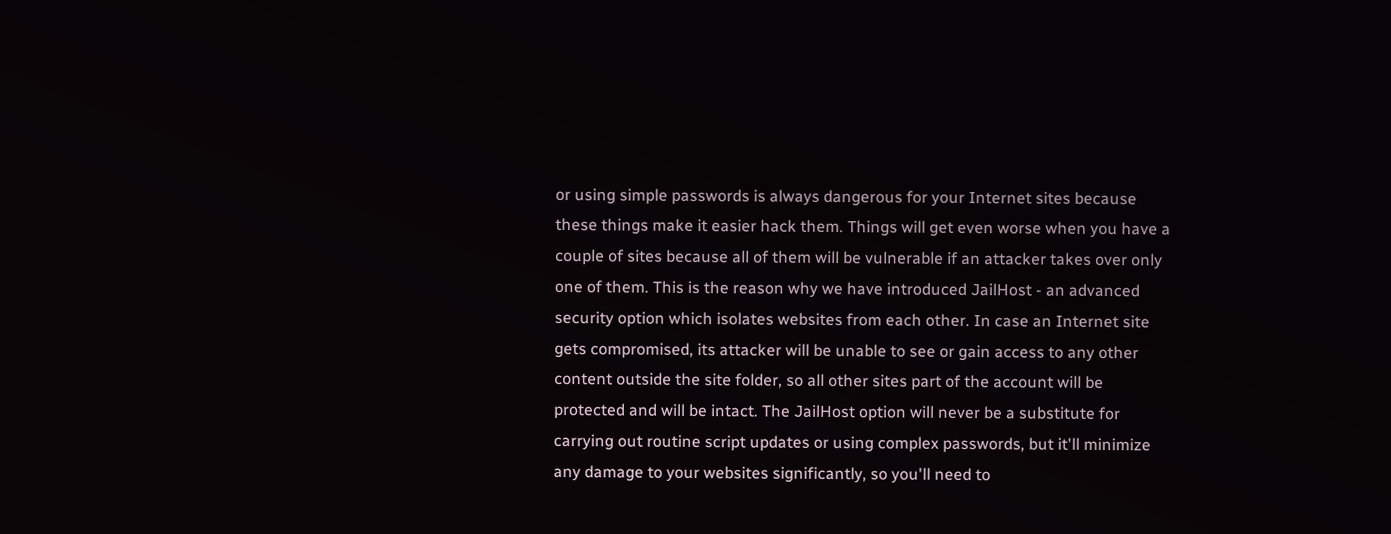or using simple passwords is always dangerous for your Internet sites because these things make it easier hack them. Things will get even worse when you have a couple of sites because all of them will be vulnerable if an attacker takes over only one of them. This is the reason why we have introduced JailHost - an advanced security option which isolates websites from each other. In case an Internet site gets compromised, its attacker will be unable to see or gain access to any other content outside the site folder, so all other sites part of the account will be protected and will be intact. The JailHost option will never be a substitute for carrying out routine script updates or using complex passwords, but it'll minimize any damage to your websites significantly, so you'll need to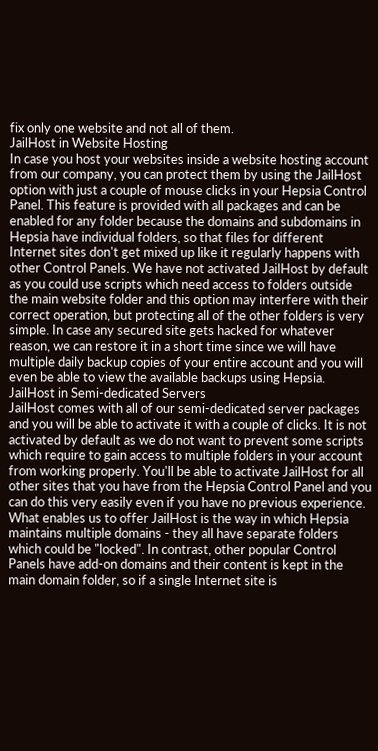fix only one website and not all of them.
JailHost in Website Hosting
In case you host your websites inside a website hosting account from our company, you can protect them by using the JailHost option with just a couple of mouse clicks in your Hepsia Control Panel. This feature is provided with all packages and can be enabled for any folder because the domains and subdomains in Hepsia have individual folders, so that files for different Internet sites don't get mixed up like it regularly happens with other Control Panels. We have not activated JailHost by default as you could use scripts which need access to folders outside the main website folder and this option may interfere with their correct operation, but protecting all of the other folders is very simple. In case any secured site gets hacked for whatever reason, we can restore it in a short time since we will have multiple daily backup copies of your entire account and you will even be able to view the available backups using Hepsia.
JailHost in Semi-dedicated Servers
JailHost comes with all of our semi-dedicated server packages and you will be able to activate it with a couple of clicks. It is not activated by default as we do not want to prevent some scripts which require to gain access to multiple folders in your account from working properly. You'll be able to activate JailHost for all other sites that you have from the Hepsia Control Panel and you can do this very easily even if you have no previous experience. What enables us to offer JailHost is the way in which Hepsia maintains multiple domains - they all have separate folders which could be "locked". In contrast, other popular Control Panels have add-on domains and their content is kept in the main domain folder, so if a single Internet site is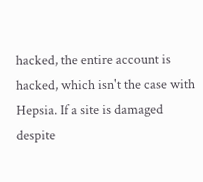hacked, the entire account is hacked, which isn't the case with Hepsia. If a site is damaged despite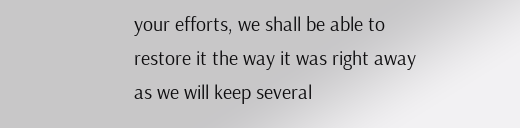your efforts, we shall be able to restore it the way it was right away as we will keep several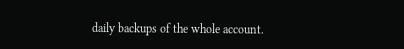daily backups of the whole account.